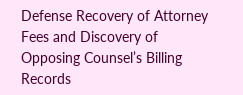Defense Recovery of Attorney Fees and Discovery of Opposing Counsel’s Billing Records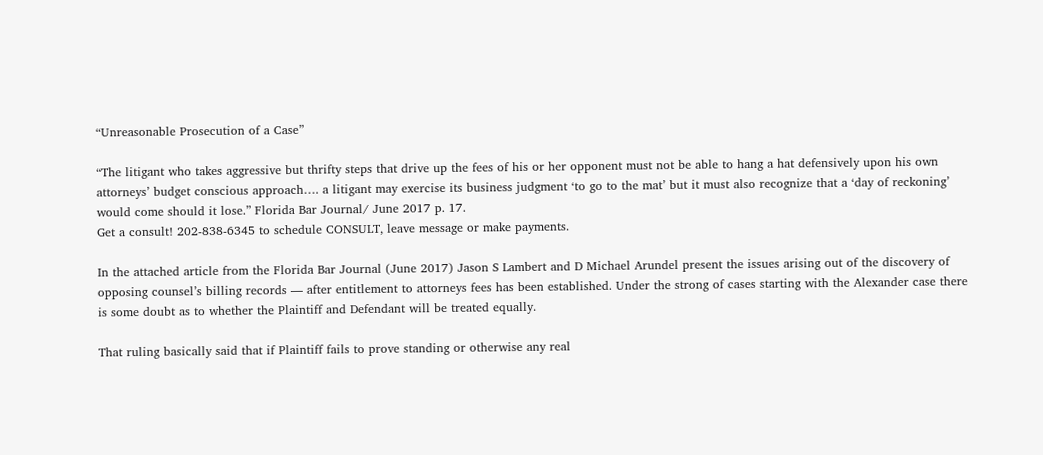“Unreasonable Prosecution of a Case”

“The litigant who takes aggressive but thrifty steps that drive up the fees of his or her opponent must not be able to hang a hat defensively upon his own attorneys’ budget conscious approach…. a litigant may exercise its business judgment ‘to go to the mat’ but it must also recognize that a ‘day of reckoning’ would come should it lose.” Florida Bar Journal/ June 2017 p. 17.
Get a consult! 202-838-6345 to schedule CONSULT, leave message or make payments.

In the attached article from the Florida Bar Journal (June 2017) Jason S Lambert and D Michael Arundel present the issues arising out of the discovery of opposing counsel’s billing records — after entitlement to attorneys fees has been established. Under the strong of cases starting with the Alexander case there is some doubt as to whether the Plaintiff and Defendant will be treated equally.

That ruling basically said that if Plaintiff fails to prove standing or otherwise any real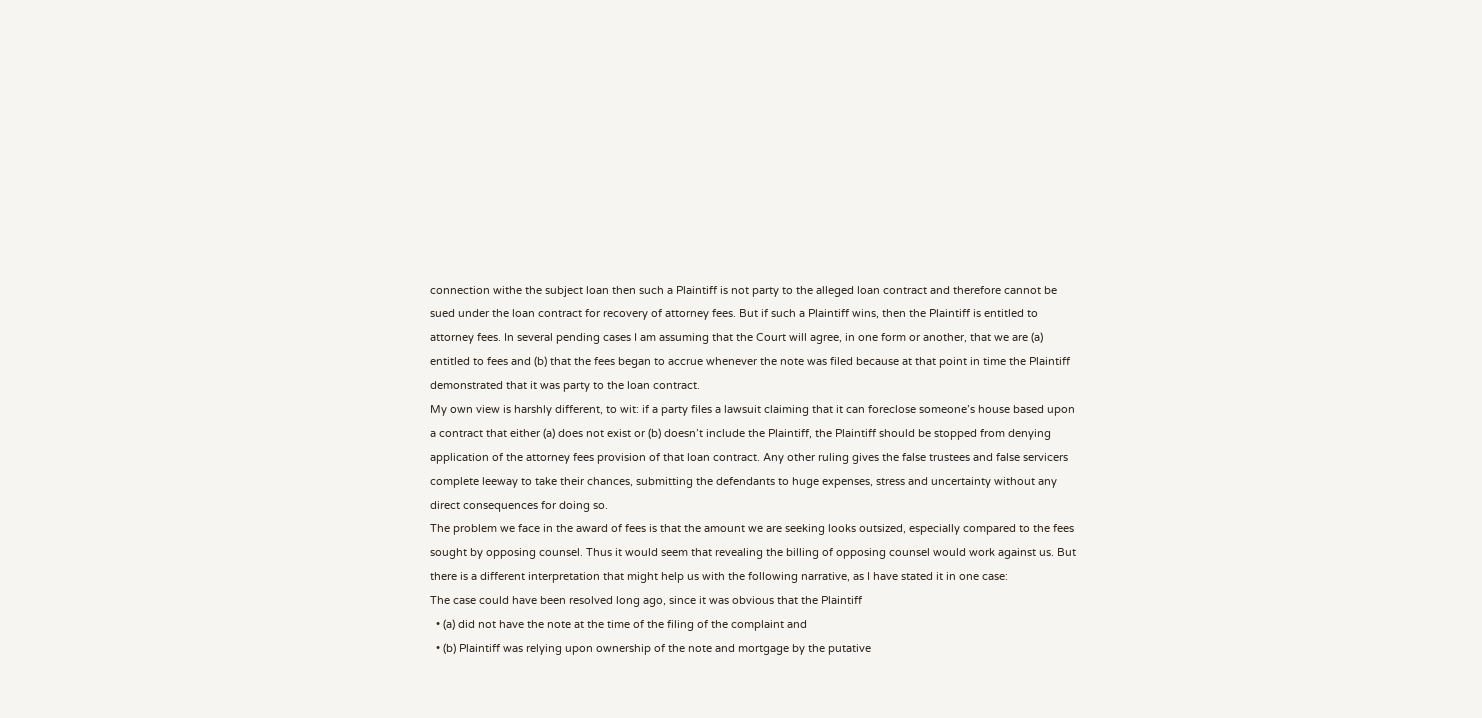connection withe the subject loan then such a Plaintiff is not party to the alleged loan contract and therefore cannot be sued under the loan contract for recovery of attorney fees. But if such a Plaintiff wins, then the Plaintiff is entitled to attorney fees. In several pending cases I am assuming that the Court will agree, in one form or another, that we are (a) entitled to fees and (b) that the fees began to accrue whenever the note was filed because at that point in time the Plaintiff demonstrated that it was party to the loan contract.
My own view is harshly different, to wit: if a party files a lawsuit claiming that it can foreclose someone’s house based upon a contract that either (a) does not exist or (b) doesn’t include the Plaintiff, the Plaintiff should be stopped from denying application of the attorney fees provision of that loan contract. Any other ruling gives the false trustees and false servicers complete leeway to take their chances, submitting the defendants to huge expenses, stress and uncertainty without any direct consequences for doing so.
The problem we face in the award of fees is that the amount we are seeking looks outsized, especially compared to the fees sought by opposing counsel. Thus it would seem that revealing the billing of opposing counsel would work against us. But there is a different interpretation that might help us with the following narrative, as I have stated it in one case:
The case could have been resolved long ago, since it was obvious that the Plaintiff
  • (a) did not have the note at the time of the filing of the complaint and
  • (b) Plaintiff was relying upon ownership of the note and mortgage by the putative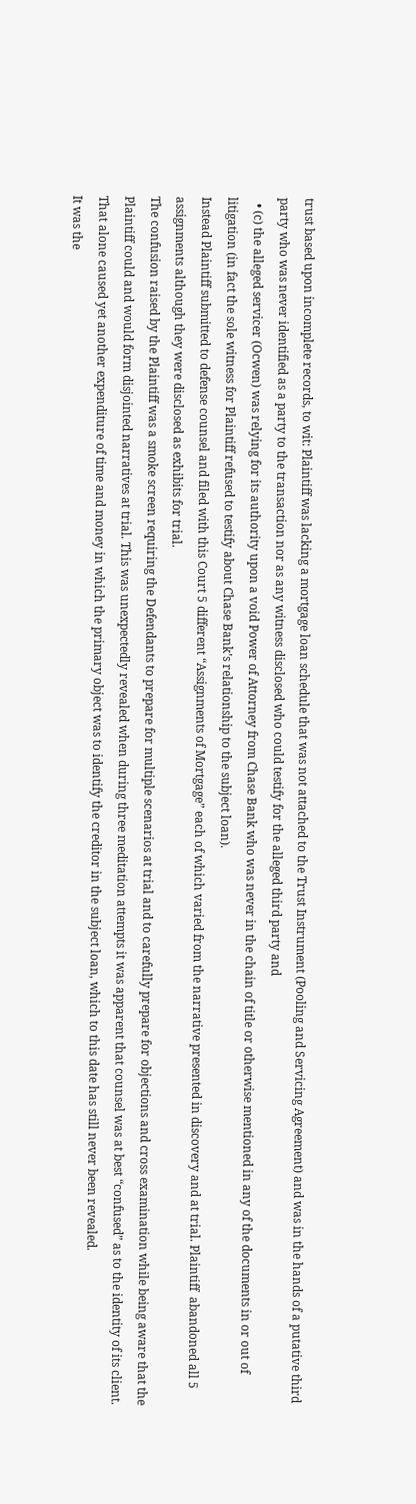trust based upon incomplete records, to wit: Plaintiff was lacking a mortgage loan schedule that was not attached to the Trust Instrument (Pooling and Servicing Agreement) and was in the hands of a putative third party who was never identified as a party to the transaction nor as any witness disclosed who could testify for the alleged third party and
  • (c) the alleged servicer (Ocwen) was relying for its authority upon a void Power of Attorney from Chase Bank who was never in the chain of title or otherwise mentioned in any of the documents in or out of litigation (in fact the sole witness for Plaintiff refused to testify about Chase Bank’s relationship to the subject loan).
Instead Plaintiff submitted to defense counsel and filed with this Court 5 different “Assignments of Mortgage” each of which varied from the narrative presented in discovery and at trial. Plaintiff  abandoned all 5 assignments although they were disclosed as exhibits for trial.
The confusion raised by the Plaintiff was a smoke screen requiring the Defendants to prepare for multiple scenarios at trial and to carefully prepare for objections and cross examination while being aware that the Plaintiff could and would form disjointed narratives at trial. This was unexpectedly revealed when during three meditation attempts it was apparent that counsel was at best “confused” as to the identity of its client. That alone caused yet another expenditure of time and money in which the primary object was to identify the creditor in the subject loan, which to this date has still never been revealed.
It was the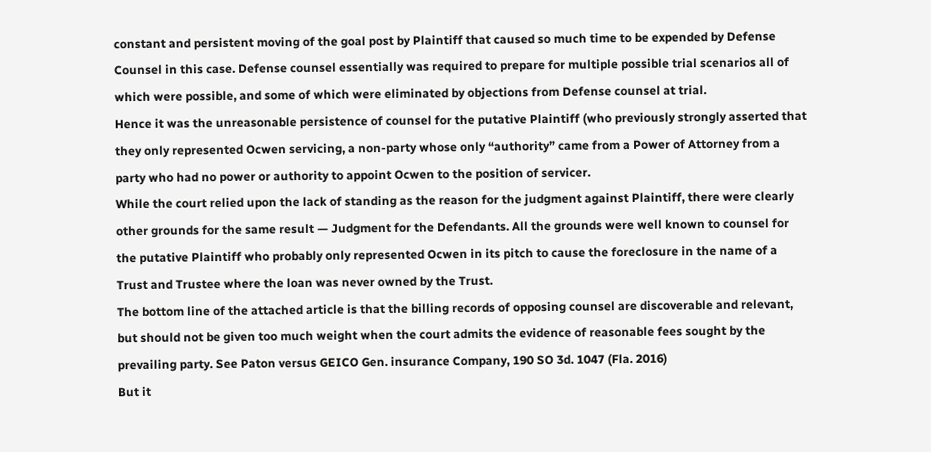constant and persistent moving of the goal post by Plaintiff that caused so much time to be expended by Defense Counsel in this case. Defense counsel essentially was required to prepare for multiple possible trial scenarios all of which were possible, and some of which were eliminated by objections from Defense counsel at trial.
Hence it was the unreasonable persistence of counsel for the putative Plaintiff (who previously strongly asserted that they only represented Ocwen servicing, a non-party whose only “authority” came from a Power of Attorney from a party who had no power or authority to appoint Ocwen to the position of servicer.
While the court relied upon the lack of standing as the reason for the judgment against Plaintiff, there were clearly other grounds for the same result — Judgment for the Defendants. All the grounds were well known to counsel for the putative Plaintiff who probably only represented Ocwen in its pitch to cause the foreclosure in the name of a Trust and Trustee where the loan was never owned by the Trust.
The bottom line of the attached article is that the billing records of opposing counsel are discoverable and relevant, but should not be given too much weight when the court admits the evidence of reasonable fees sought by the prevailing party. See Paton versus GEICO Gen. insurance Company, 190 SO 3d. 1047 (Fla. 2016)
But it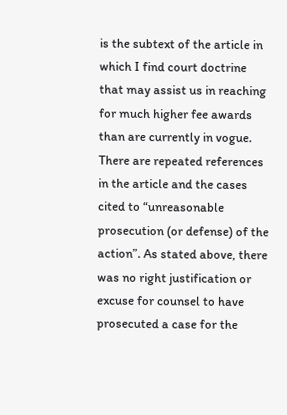is the subtext of the article in which I find court doctrine that may assist us in reaching for much higher fee awards than are currently in vogue. There are repeated references in the article and the cases cited to “unreasonable prosecution (or defense) of the action”. As stated above, there was no right justification or excuse for counsel to have prosecuted a case for the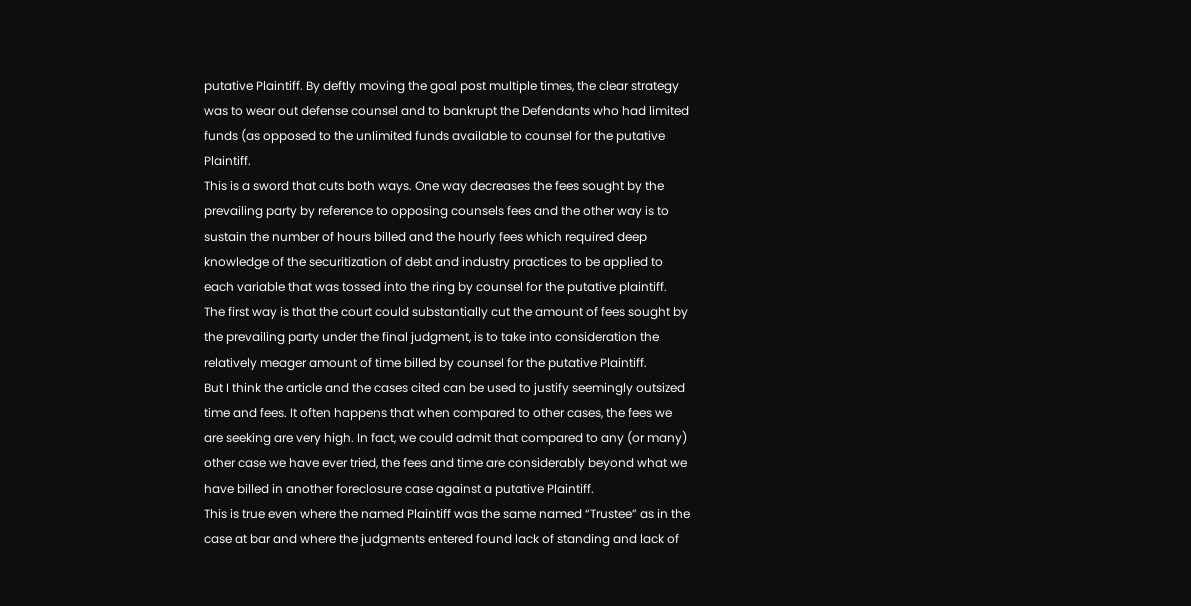putative Plaintiff. By deftly moving the goal post multiple times, the clear strategy was to wear out defense counsel and to bankrupt the Defendants who had limited funds (as opposed to the unlimited funds available to counsel for the putative Plaintiff.
This is a sword that cuts both ways. One way decreases the fees sought by the prevailing party by reference to opposing counsels fees and the other way is to sustain the number of hours billed and the hourly fees which required deep knowledge of the securitization of debt and industry practices to be applied to each variable that was tossed into the ring by counsel for the putative plaintiff.
The first way is that the court could substantially cut the amount of fees sought by the prevailing party under the final judgment, is to take into consideration the relatively meager amount of time billed by counsel for the putative Plaintiff.
But I think the article and the cases cited can be used to justify seemingly outsized time and fees. It often happens that when compared to other cases, the fees we are seeking are very high. In fact, we could admit that compared to any (or many) other case we have ever tried, the fees and time are considerably beyond what we have billed in another foreclosure case against a putative Plaintiff.
This is true even where the named Plaintiff was the same named “Trustee” as in the case at bar and where the judgments entered found lack of standing and lack of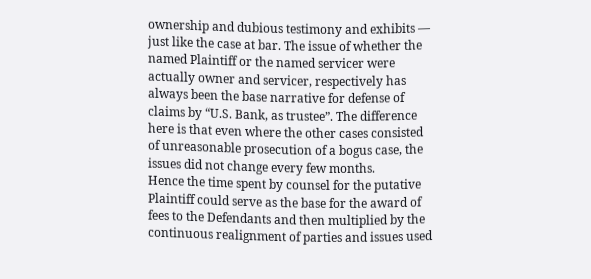ownership and dubious testimony and exhibits — just like the case at bar. The issue of whether the named Plaintiff or the named servicer were actually owner and servicer, respectively has always been the base narrative for defense of claims by “U.S. Bank, as trustee”. The difference here is that even where the other cases consisted of unreasonable prosecution of a bogus case, the issues did not change every few months.
Hence the time spent by counsel for the putative Plaintiff could serve as the base for the award of fees to the Defendants and then multiplied by the continuous realignment of parties and issues used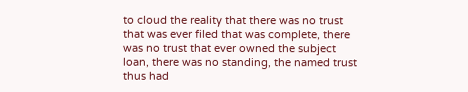to cloud the reality that there was no trust that was ever filed that was complete, there was no trust that ever owned the subject loan, there was no standing, the named trust thus had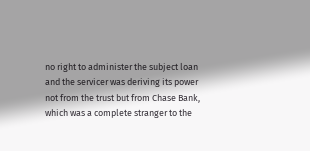no right to administer the subject loan and the servicer was deriving its power not from the trust but from Chase Bank, which was a complete stranger to the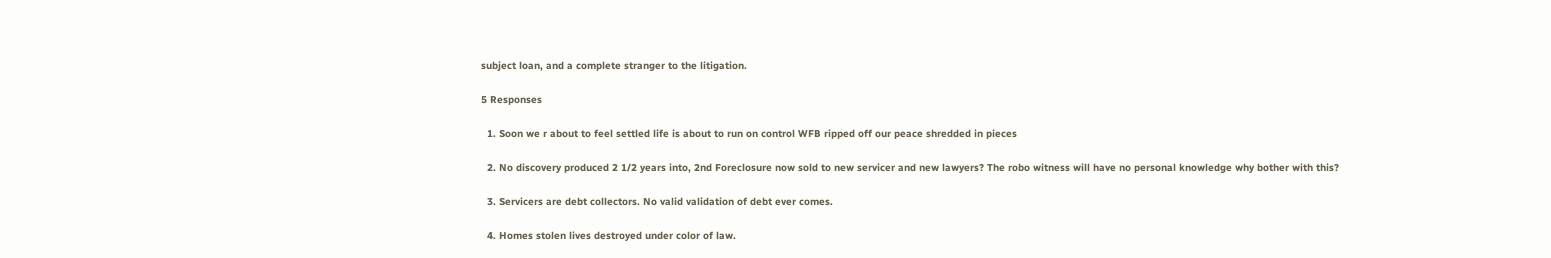subject loan, and a complete stranger to the litigation.

5 Responses

  1. Soon we r about to feel settled life is about to run on control WFB ripped off our peace shredded in pieces

  2. No discovery produced 2 1/2 years into, 2nd Foreclosure now sold to new servicer and new lawyers? The robo witness will have no personal knowledge why bother with this?

  3. Servicers are debt collectors. No valid validation of debt ever comes.

  4. Homes stolen lives destroyed under color of law.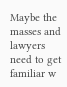Maybe the masses and lawyers need to get familiar w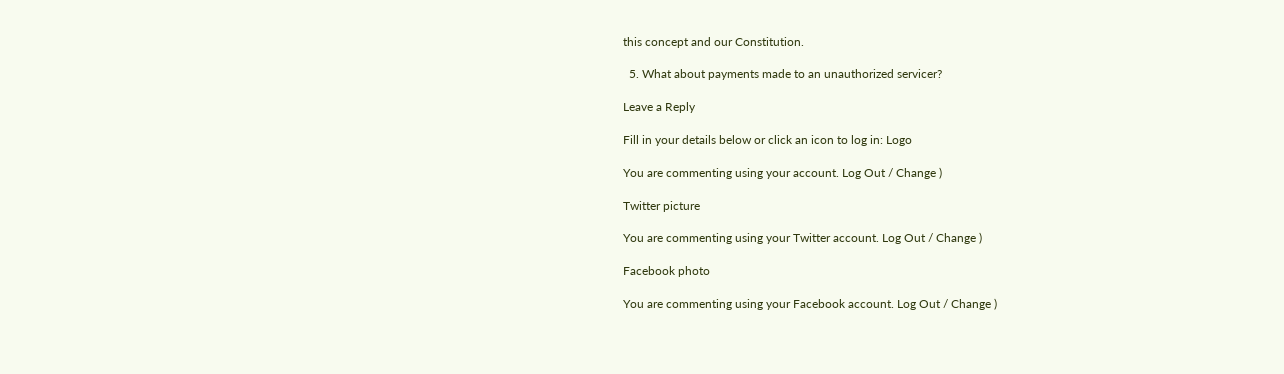this concept and our Constitution.

  5. What about payments made to an unauthorized servicer?

Leave a Reply

Fill in your details below or click an icon to log in: Logo

You are commenting using your account. Log Out / Change )

Twitter picture

You are commenting using your Twitter account. Log Out / Change )

Facebook photo

You are commenting using your Facebook account. Log Out / Change )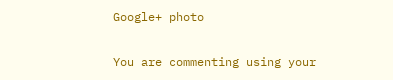Google+ photo

You are commenting using your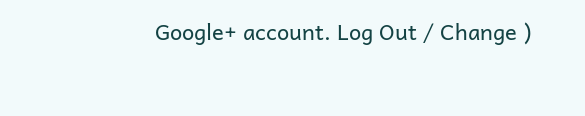Google+ account. Log Out / Change )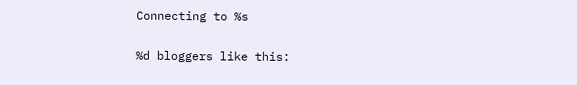Connecting to %s

%d bloggers like this: